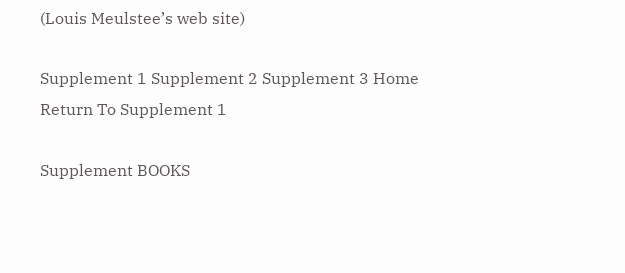(Louis Meulstee’s web site)

Supplement 1 Supplement 2 Supplement 3 Home
Return To Supplement 1

Supplement BOOKS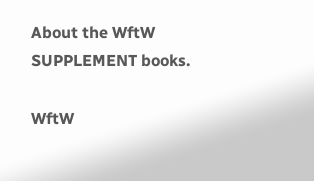About the WftW SUPPLEMENT books.

WftW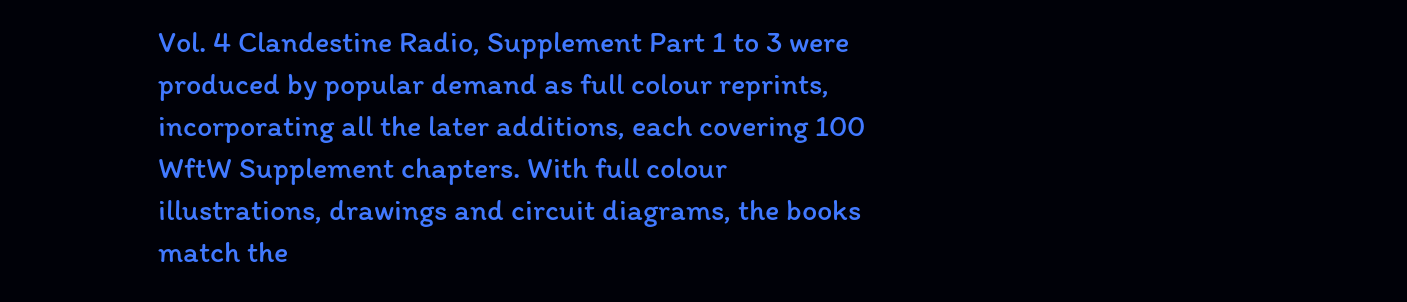Vol. 4 Clandestine Radio, Supplement Part 1 to 3 were produced by popular demand as full colour reprints, incorporating all the later additions, each covering 100 WftW Supplement chapters. With full colour illustrations, drawings and circuit diagrams, the books match the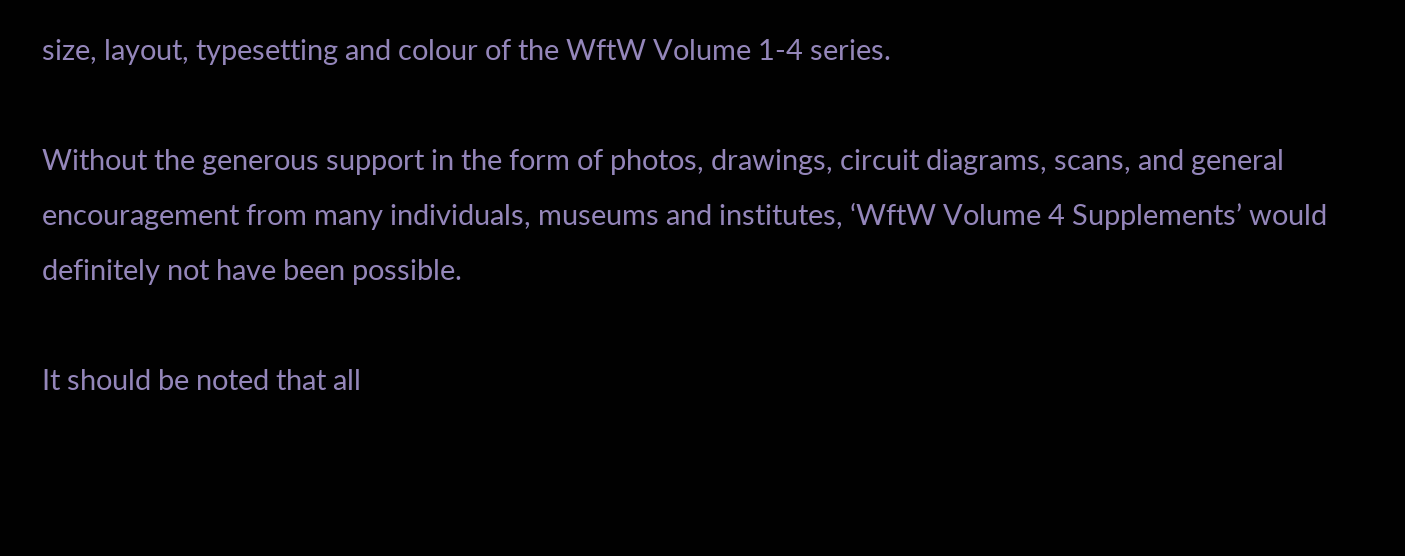size, layout, typesetting and colour of the WftW Volume 1-4 series.

Without the generous support in the form of photos, drawings, circuit diagrams, scans, and general encouragement from many individuals, museums and institutes, ‘WftW Volume 4 Supplements’ would definitely not have been possible.

It should be noted that all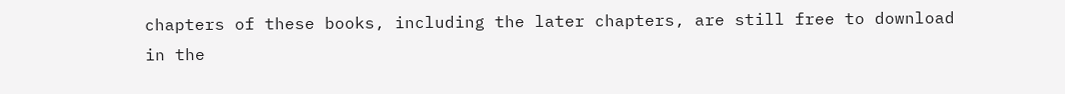chapters of these books, including the later chapters, are still free to download in the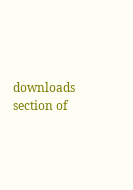downloads section of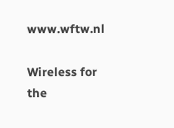www.wftw.nl

Wireless for the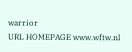warrior
URL HOMEPAGE www.wftw.nl